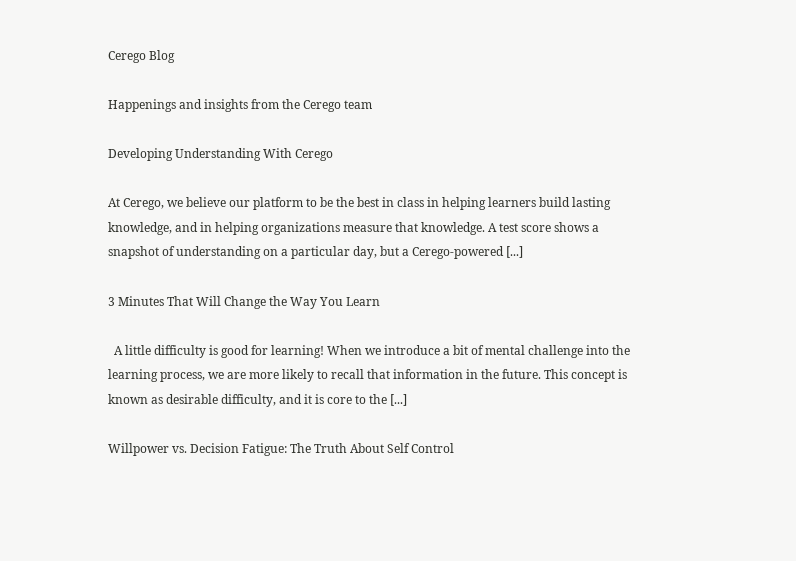Cerego Blog

Happenings and insights from the Cerego team

Developing Understanding With Cerego

At Cerego, we believe our platform to be the best in class in helping learners build lasting knowledge, and in helping organizations measure that knowledge. A test score shows a snapshot of understanding on a particular day, but a Cerego-powered [...]

3 Minutes That Will Change the Way You Learn

  A little difficulty is good for learning! When we introduce a bit of mental challenge into the learning process, we are more likely to recall that information in the future. This concept is known as desirable difficulty, and it is core to the [...]

Willpower vs. Decision Fatigue: The Truth About Self Control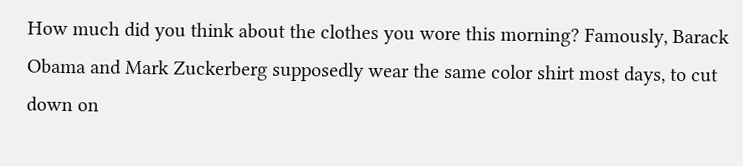How much did you think about the clothes you wore this morning? Famously, Barack Obama and Mark Zuckerberg supposedly wear the same color shirt most days, to cut down on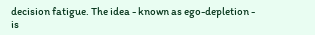decision fatigue. The idea - known as ego-depletion - is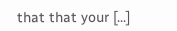that that your [...]